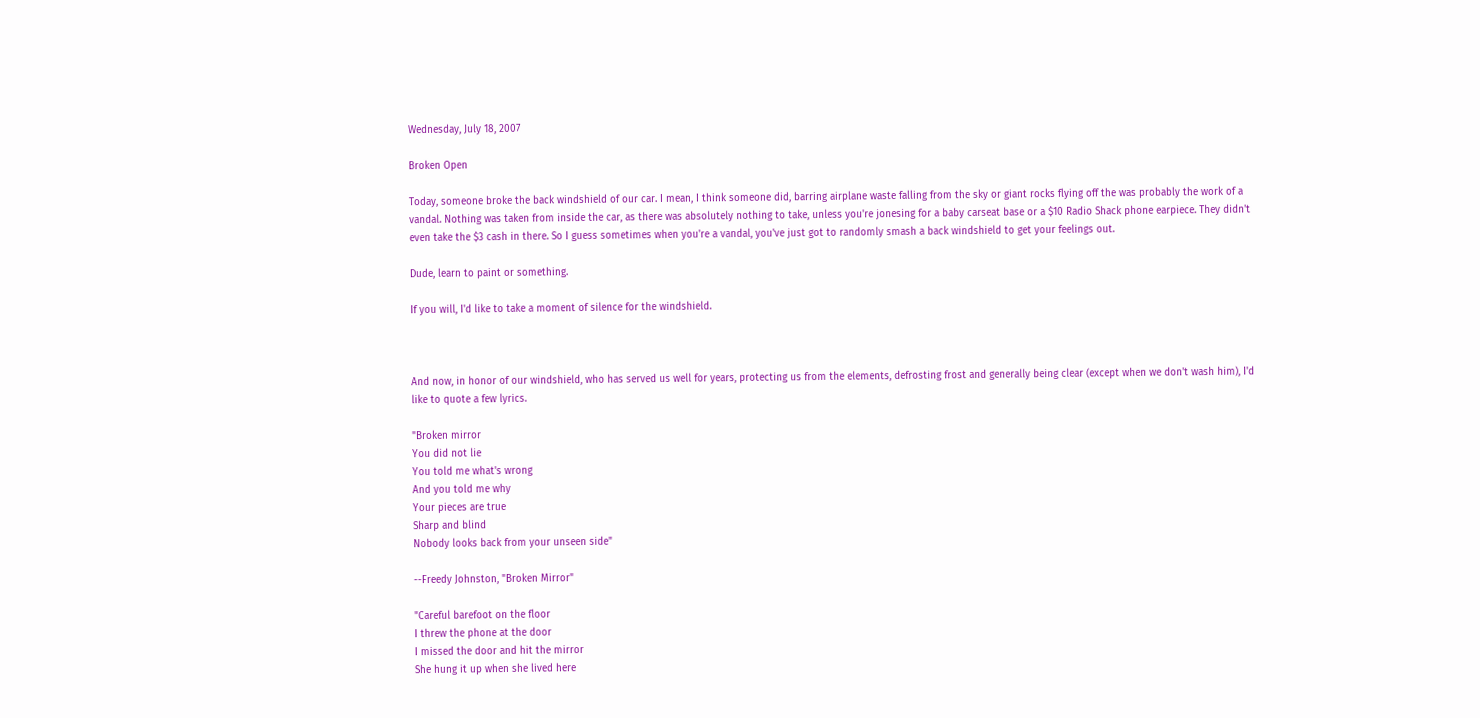Wednesday, July 18, 2007

Broken Open

Today, someone broke the back windshield of our car. I mean, I think someone did, barring airplane waste falling from the sky or giant rocks flying off the was probably the work of a vandal. Nothing was taken from inside the car, as there was absolutely nothing to take, unless you're jonesing for a baby carseat base or a $10 Radio Shack phone earpiece. They didn't even take the $3 cash in there. So I guess sometimes when you're a vandal, you've just got to randomly smash a back windshield to get your feelings out.

Dude, learn to paint or something.

If you will, I'd like to take a moment of silence for the windshield.



And now, in honor of our windshield, who has served us well for years, protecting us from the elements, defrosting frost and generally being clear (except when we don't wash him), I'd like to quote a few lyrics.

"Broken mirror
You did not lie
You told me what's wrong
And you told me why
Your pieces are true
Sharp and blind
Nobody looks back from your unseen side"

--Freedy Johnston, "Broken Mirror"

"Careful barefoot on the floor
I threw the phone at the door
I missed the door and hit the mirror
She hung it up when she lived here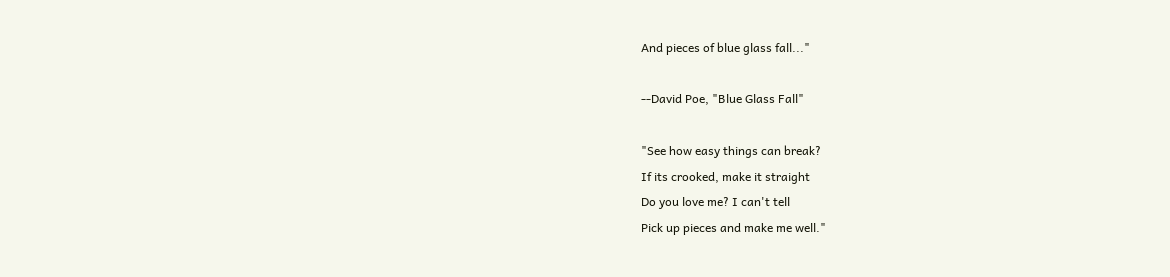And pieces of blue glass fall..."

--David Poe, "Blue Glass Fall"

"See how easy things can break?
If its crooked, make it straight
Do you love me? I can't tell
Pick up pieces and make me well."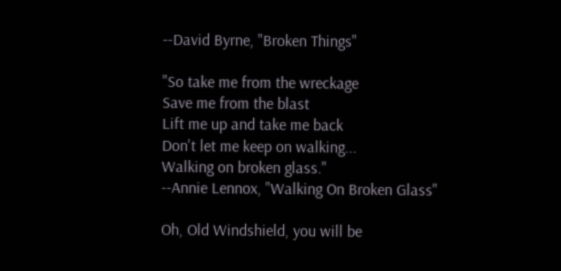--David Byrne, "Broken Things"

"So take me from the wreckage
Save me from the blast
Lift me up and take me back
Don't let me keep on walking...
Walking on broken glass."
--Annie Lennox, "Walking On Broken Glass"

Oh, Old Windshield, you will be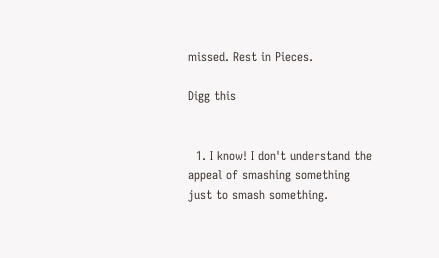missed. Rest in Pieces.

Digg this


  1. I know! I don't understand the appeal of smashing something just to smash something.